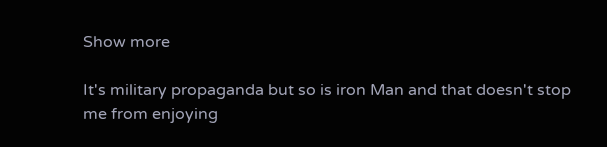Show more

It's military propaganda but so is iron Man and that doesn't stop me from enjoying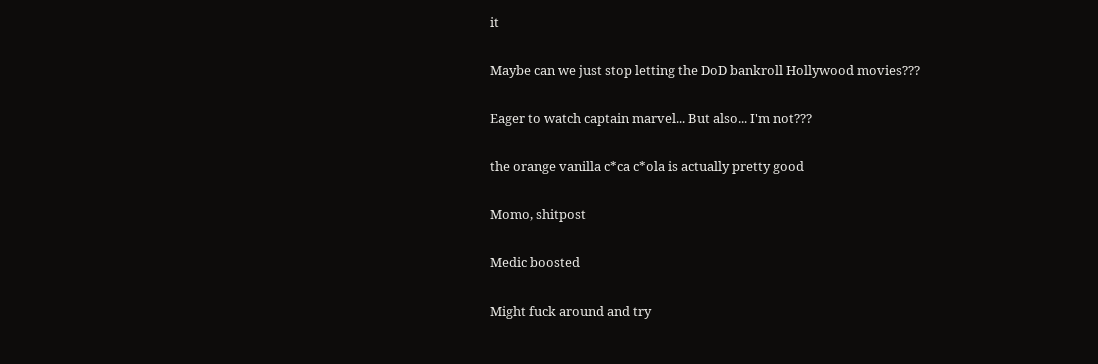it

Maybe can we just stop letting the DoD bankroll Hollywood movies???

Eager to watch captain marvel... But also... I'm not???

the orange vanilla c*ca c*ola is actually pretty good

Momo, shitpost

Medic boosted

Might fuck around and try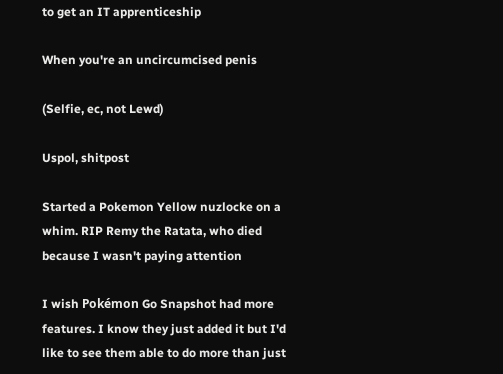to get an IT apprenticeship

When you're an uncircumcised penis

(Selfie, ec, not Lewd)

Uspol, shitpost

Started a Pokemon Yellow nuzlocke on a whim. RIP Remy the Ratata, who died because I wasn't paying attention

I wish Pokémon Go Snapshot had more features. I know they just added it but I'd like to see them able to do more than just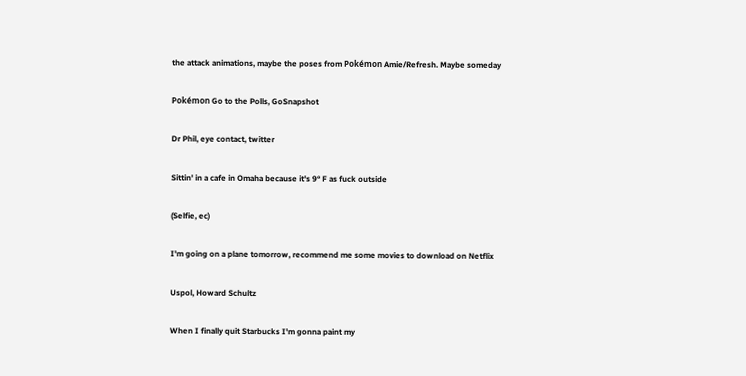the attack animations, maybe the poses from Pokémon Amie/Refresh. Maybe someday

Pokémon Go to the Polls, GoSnapshot

Dr Phil, eye contact, twitter

Sittin' in a cafe in Omaha because it's 9° F as fuck outside

(Selfie, ec)

I'm going on a plane tomorrow, recommend me some movies to download on Netflix

Uspol, Howard Schultz

When I finally quit Starbucks I'm gonna paint my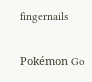fingernails

Pokémon Go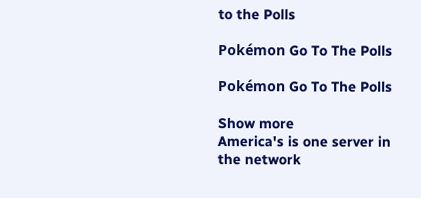to the Polls

Pokémon Go To The Polls

Pokémon Go To The Polls

Show more
America's is one server in the network